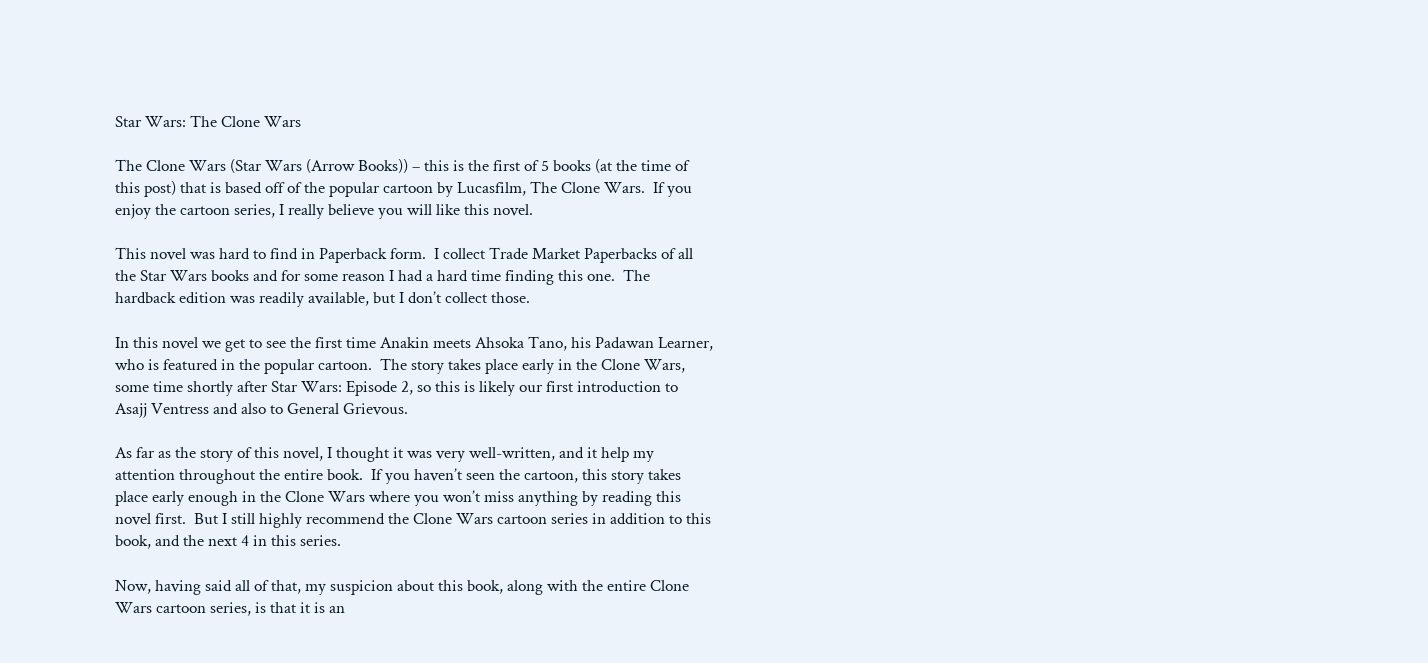Star Wars: The Clone Wars

The Clone Wars (Star Wars (Arrow Books)) – this is the first of 5 books (at the time of this post) that is based off of the popular cartoon by Lucasfilm, The Clone Wars.  If you enjoy the cartoon series, I really believe you will like this novel.

This novel was hard to find in Paperback form.  I collect Trade Market Paperbacks of all the Star Wars books and for some reason I had a hard time finding this one.  The hardback edition was readily available, but I don’t collect those.

In this novel we get to see the first time Anakin meets Ahsoka Tano, his Padawan Learner, who is featured in the popular cartoon.  The story takes place early in the Clone Wars, some time shortly after Star Wars: Episode 2, so this is likely our first introduction to Asajj Ventress and also to General Grievous.

As far as the story of this novel, I thought it was very well-written, and it help my attention throughout the entire book.  If you haven’t seen the cartoon, this story takes place early enough in the Clone Wars where you won’t miss anything by reading this novel first.  But I still highly recommend the Clone Wars cartoon series in addition to this book, and the next 4 in this series.

Now, having said all of that, my suspicion about this book, along with the entire Clone Wars cartoon series, is that it is an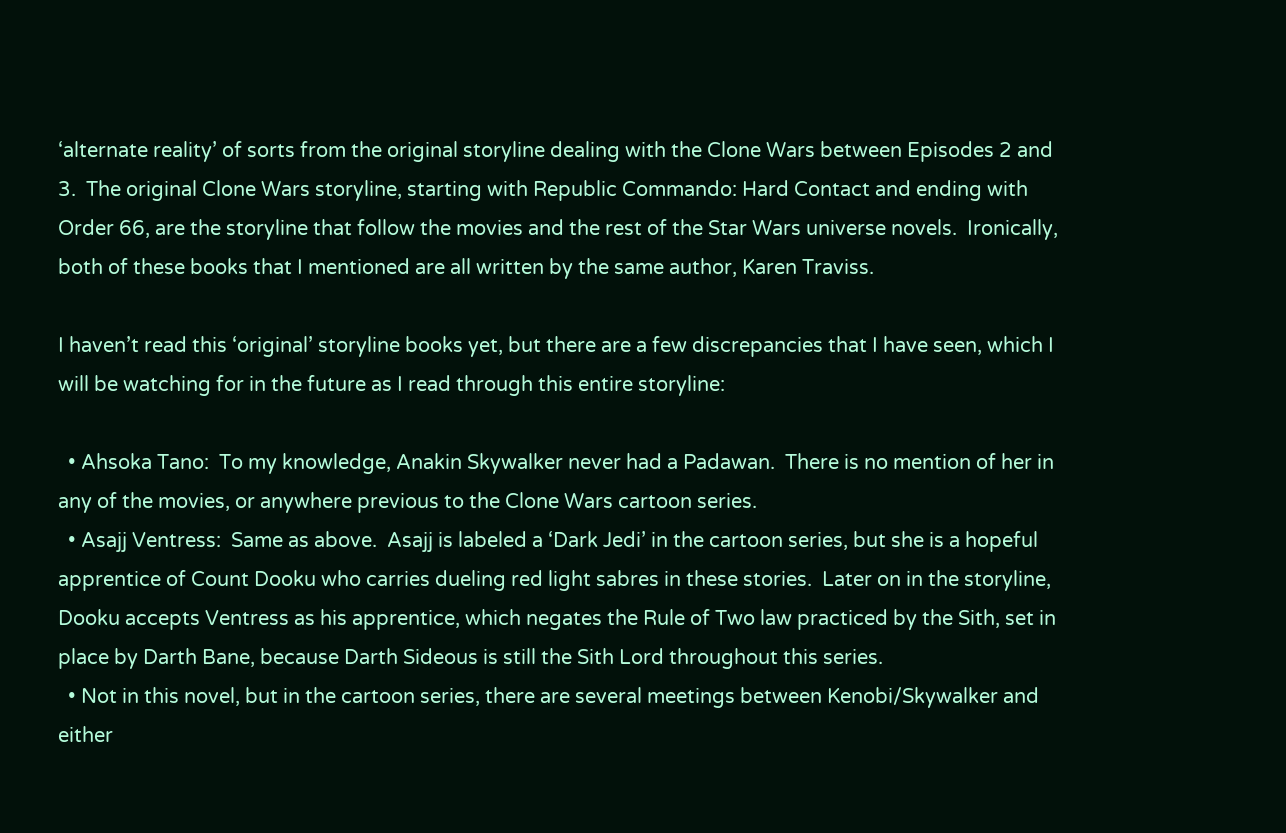‘alternate reality’ of sorts from the original storyline dealing with the Clone Wars between Episodes 2 and 3.  The original Clone Wars storyline, starting with Republic Commando: Hard Contact and ending with Order 66, are the storyline that follow the movies and the rest of the Star Wars universe novels.  Ironically, both of these books that I mentioned are all written by the same author, Karen Traviss.

I haven’t read this ‘original’ storyline books yet, but there are a few discrepancies that I have seen, which I will be watching for in the future as I read through this entire storyline:

  • Ahsoka Tano:  To my knowledge, Anakin Skywalker never had a Padawan.  There is no mention of her in any of the movies, or anywhere previous to the Clone Wars cartoon series.
  • Asajj Ventress:  Same as above.  Asajj is labeled a ‘Dark Jedi’ in the cartoon series, but she is a hopeful apprentice of Count Dooku who carries dueling red light sabres in these stories.  Later on in the storyline, Dooku accepts Ventress as his apprentice, which negates the Rule of Two law practiced by the Sith, set in place by Darth Bane, because Darth Sideous is still the Sith Lord throughout this series.
  • Not in this novel, but in the cartoon series, there are several meetings between Kenobi/Skywalker and either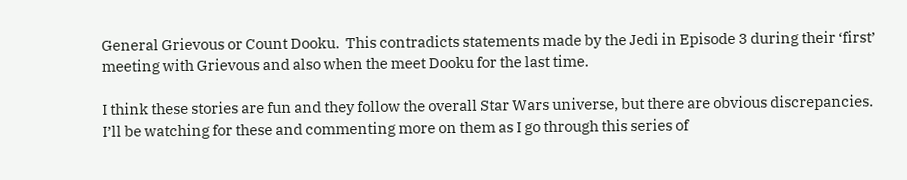General Grievous or Count Dooku.  This contradicts statements made by the Jedi in Episode 3 during their ‘first’ meeting with Grievous and also when the meet Dooku for the last time.

I think these stories are fun and they follow the overall Star Wars universe, but there are obvious discrepancies.  I’ll be watching for these and commenting more on them as I go through this series of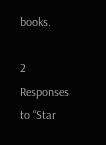books.

2 Responses to “Star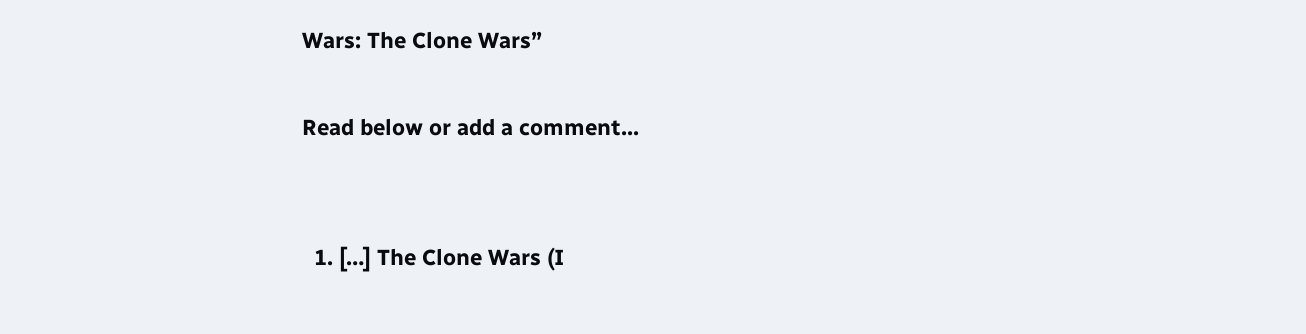Wars: The Clone Wars”

Read below or add a comment...


  1. […] The Clone Wars (I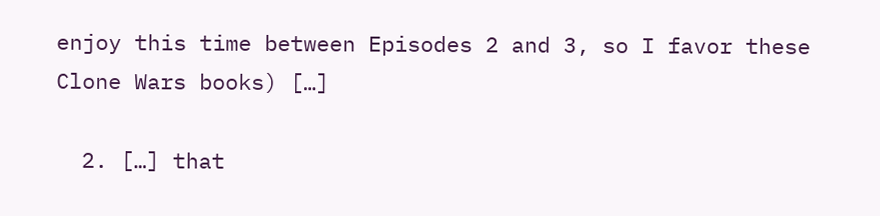enjoy this time between Episodes 2 and 3, so I favor these Clone Wars books) […]

  2. […] that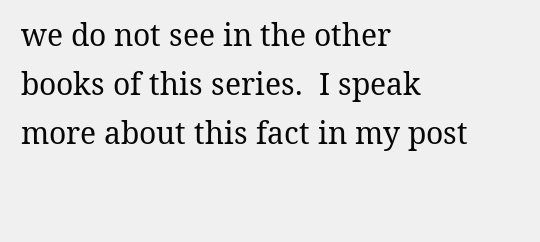we do not see in the other books of this series.  I speak more about this fact in my post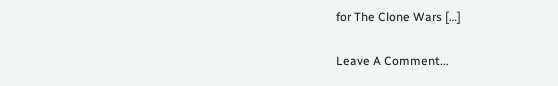for The Clone Wars […]

Leave A Comment...